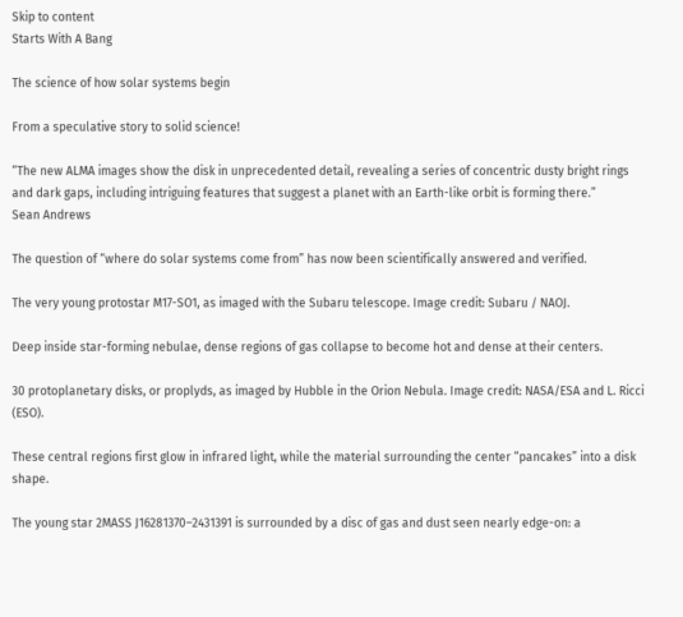Skip to content
Starts With A Bang

The science of how solar systems begin

From a speculative story to solid science!

“The new ALMA images show the disk in unprecedented detail, revealing a series of concentric dusty bright rings and dark gaps, including intriguing features that suggest a planet with an Earth-like orbit is forming there.”
Sean Andrews

The question of “where do solar systems come from” has now been scientifically answered and verified.

The very young protostar M17-SO1, as imaged with the Subaru telescope. Image credit: Subaru / NAOJ.

Deep inside star-forming nebulae, dense regions of gas collapse to become hot and dense at their centers.

30 protoplanetary disks, or proplyds, as imaged by Hubble in the Orion Nebula. Image credit: NASA/ESA and L. Ricci (ESO).

These central regions first glow in infrared light, while the material surrounding the center “pancakes” into a disk shape.

The young star 2MASS J16281370–2431391 is surrounded by a disc of gas and dust seen nearly edge-on: a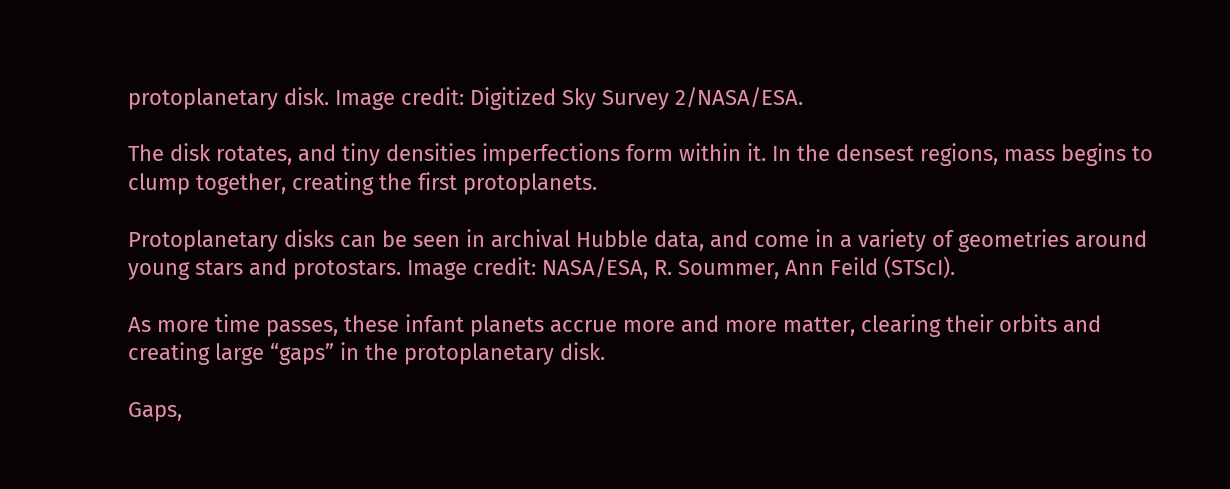protoplanetary disk. Image credit: Digitized Sky Survey 2/NASA/ESA.

The disk rotates, and tiny densities imperfections form within it. In the densest regions, mass begins to clump together, creating the first protoplanets.

Protoplanetary disks can be seen in archival Hubble data, and come in a variety of geometries around young stars and protostars. Image credit: NASA/ESA, R. Soummer, Ann Feild (STScI).

As more time passes, these infant planets accrue more and more matter, clearing their orbits and creating large “gaps” in the protoplanetary disk.

Gaps,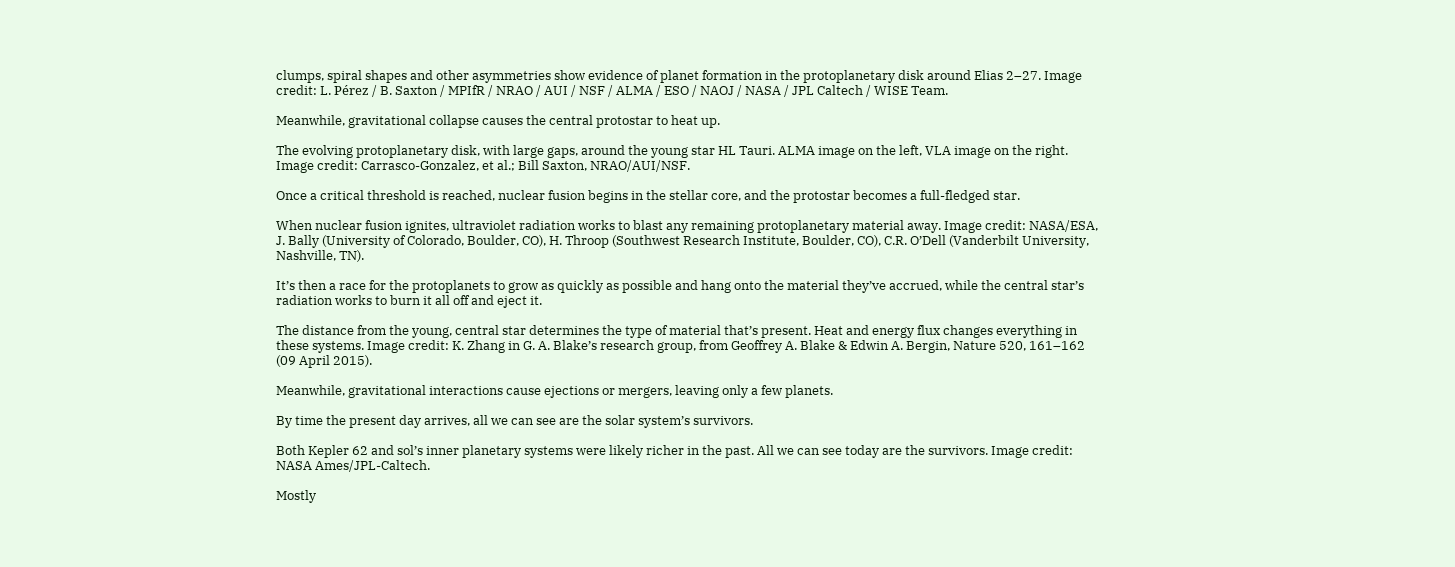clumps, spiral shapes and other asymmetries show evidence of planet formation in the protoplanetary disk around Elias 2–27. Image credit: L. Pérez / B. Saxton / MPIfR / NRAO / AUI / NSF / ALMA / ESO / NAOJ / NASA / JPL Caltech / WISE Team.

Meanwhile, gravitational collapse causes the central protostar to heat up.

The evolving protoplanetary disk, with large gaps, around the young star HL Tauri. ALMA image on the left, VLA image on the right. Image credit: Carrasco-Gonzalez, et al.; Bill Saxton, NRAO/AUI/NSF.

Once a critical threshold is reached, nuclear fusion begins in the stellar core, and the protostar becomes a full-fledged star.

When nuclear fusion ignites, ultraviolet radiation works to blast any remaining protoplanetary material away. Image credit: NASA/ESA, J. Bally (University of Colorado, Boulder, CO), H. Throop (Southwest Research Institute, Boulder, CO), C.R. O’Dell (Vanderbilt University, Nashville, TN).

It’s then a race for the protoplanets to grow as quickly as possible and hang onto the material they’ve accrued, while the central star’s radiation works to burn it all off and eject it.

The distance from the young, central star determines the type of material that’s present. Heat and energy flux changes everything in these systems. Image credit: K. Zhang in G. A. Blake’s research group, from Geoffrey A. Blake & Edwin A. Bergin, Nature 520, 161–162 (09 April 2015).

Meanwhile, gravitational interactions cause ejections or mergers, leaving only a few planets.

By time the present day arrives, all we can see are the solar system’s survivors.

Both Kepler 62 and sol’s inner planetary systems were likely richer in the past. All we can see today are the survivors. Image credit: NASA Ames/JPL-Caltech.

Mostly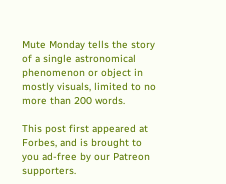Mute Monday tells the story of a single astronomical phenomenon or object in mostly visuals, limited to no more than 200 words.

This post first appeared at Forbes, and is brought to you ad-free by our Patreon supporters.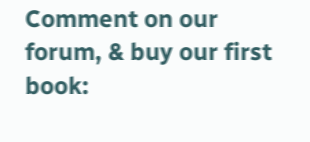Comment on our forum, & buy our first book: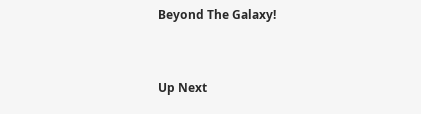Beyond The Galaxy!


Up Next